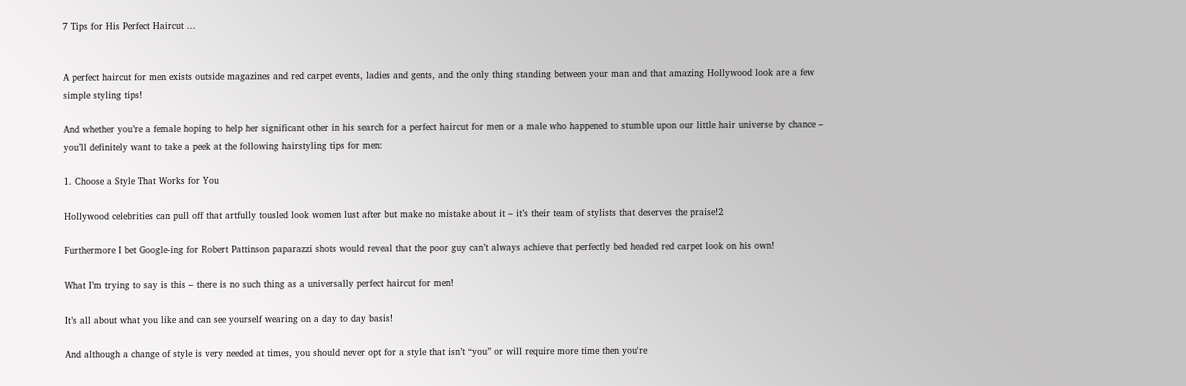7 Tips for His Perfect Haircut ...


A perfect haircut for men exists outside magazines and red carpet events, ladies and gents, and the only thing standing between your man and that amazing Hollywood look are a few simple styling tips!

And whether you’re a female hoping to help her significant other in his search for a perfect haircut for men or a male who happened to stumble upon our little hair universe by chance – you’ll definitely want to take a peek at the following hairstyling tips for men:

1. Choose a Style That Works for You

Hollywood celebrities can pull off that artfully tousled look women lust after but make no mistake about it – it’s their team of stylists that deserves the praise!2

Furthermore I bet Google-ing for Robert Pattinson paparazzi shots would reveal that the poor guy can’t always achieve that perfectly bed headed red carpet look on his own!

What I’m trying to say is this – there is no such thing as a universally perfect haircut for men!

It’s all about what you like and can see yourself wearing on a day to day basis!

And although a change of style is very needed at times, you should never opt for a style that isn’t “you” or will require more time then you're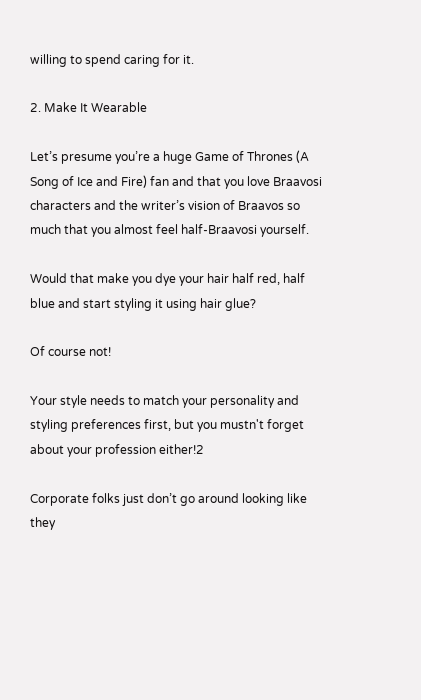willing to spend caring for it.

2. Make It Wearable

Let’s presume you’re a huge Game of Thrones (A Song of Ice and Fire) fan and that you love Braavosi characters and the writer’s vision of Braavos so much that you almost feel half-Braavosi yourself.

Would that make you dye your hair half red, half blue and start styling it using hair glue?

Of course not!

Your style needs to match your personality and styling preferences first, but you mustn't forget about your profession either!2

Corporate folks just don’t go around looking like they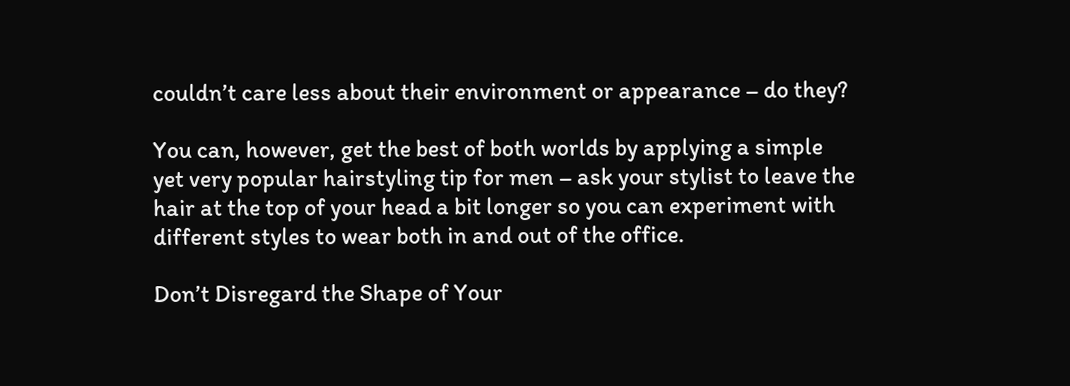couldn’t care less about their environment or appearance – do they?

You can, however, get the best of both worlds by applying a simple yet very popular hairstyling tip for men – ask your stylist to leave the hair at the top of your head a bit longer so you can experiment with different styles to wear both in and out of the office.

Don’t Disregard the Shape of Your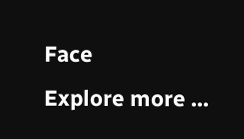Face
Explore more ...